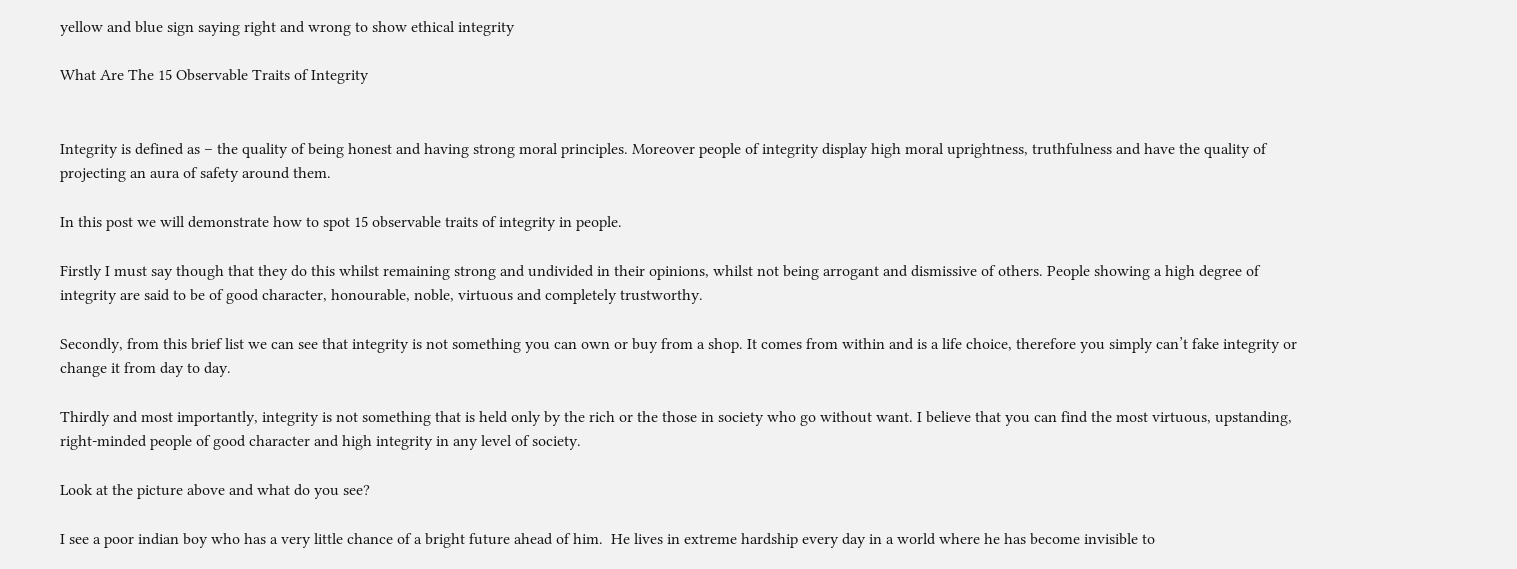yellow and blue sign saying right and wrong to show ethical integrity

What Are The 15 Observable Traits of Integrity


Integrity is defined as – the quality of being honest and having strong moral principles. Moreover people of integrity display high moral uprightness, truthfulness and have the quality of projecting an aura of safety around them.

In this post we will demonstrate how to spot 15 observable traits of integrity in people.

Firstly I must say though that they do this whilst remaining strong and undivided in their opinions, whilst not being arrogant and dismissive of others. People showing a high degree of integrity are said to be of good character, honourable, noble, virtuous and completely trustworthy.

Secondly, from this brief list we can see that integrity is not something you can own or buy from a shop. It comes from within and is a life choice, therefore you simply can’t fake integrity or change it from day to day.

Thirdly and most importantly, integrity is not something that is held only by the rich or the those in society who go without want. I believe that you can find the most virtuous, upstanding, right-minded people of good character and high integrity in any level of society.

Look at the picture above and what do you see?

I see a poor indian boy who has a very little chance of a bright future ahead of him.  He lives in extreme hardship every day in a world where he has become invisible to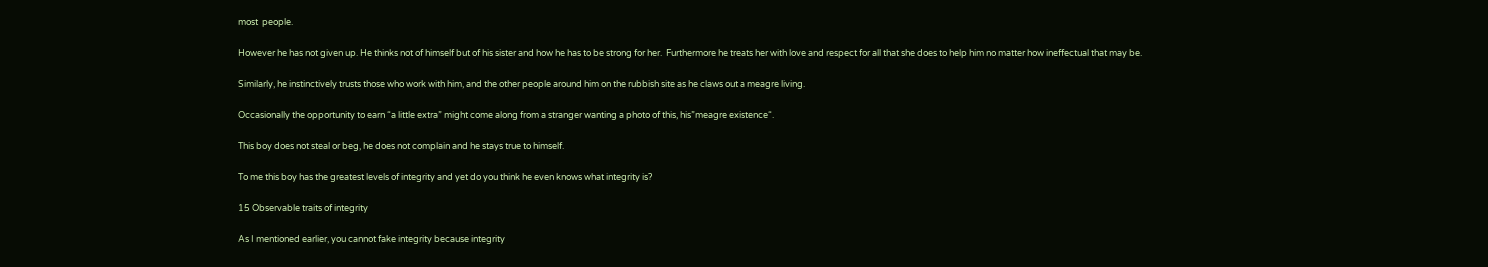most  people.

However he has not given up. He thinks not of himself but of his sister and how he has to be strong for her.  Furthermore he treats her with love and respect for all that she does to help him no matter how ineffectual that may be.

Similarly, he instinctively trusts those who work with him, and the other people around him on the rubbish site as he claws out a meagre living.

Occasionally the opportunity to earn “a little extra” might come along from a stranger wanting a photo of this, his”meagre existence“.

This boy does not steal or beg, he does not complain and he stays true to himself.

To me this boy has the greatest levels of integrity and yet do you think he even knows what integrity is?

15 Observable traits of integrity

As I mentioned earlier, you cannot fake integrity because integrity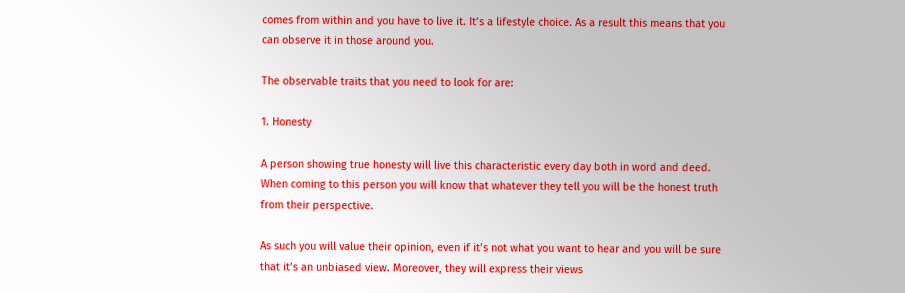comes from within and you have to live it. It’s a lifestyle choice. As a result this means that you can observe it in those around you.

The observable traits that you need to look for are:

1. Honesty

A person showing true honesty will live this characteristic every day both in word and deed. When coming to this person you will know that whatever they tell you will be the honest truth from their perspective.

As such you will value their opinion, even if it’s not what you want to hear and you will be sure that it’s an unbiased view. Moreover, they will express their views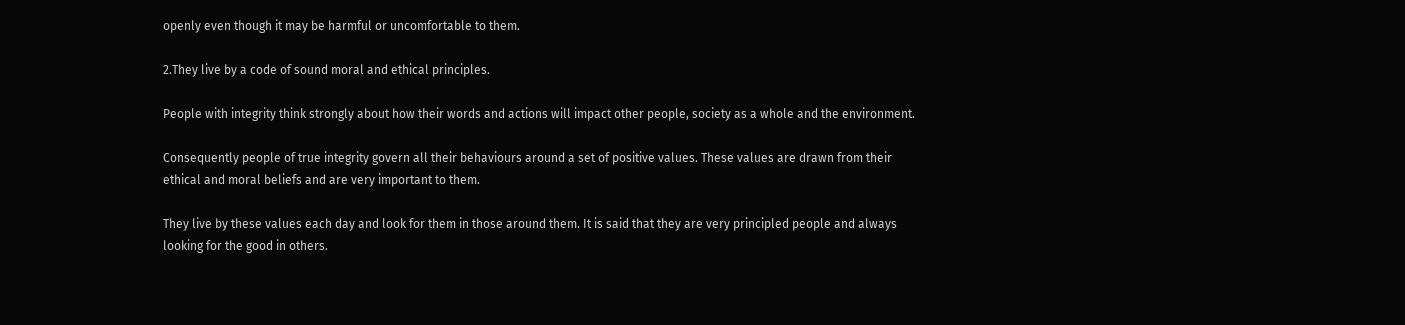openly even though it may be harmful or uncomfortable to them.

2.They live by a code of sound moral and ethical principles.

People with integrity think strongly about how their words and actions will impact other people, society as a whole and the environment.

Consequently people of true integrity govern all their behaviours around a set of positive values. These values are drawn from their ethical and moral beliefs and are very important to them.

They live by these values each day and look for them in those around them. It is said that they are very principled people and always looking for the good in others.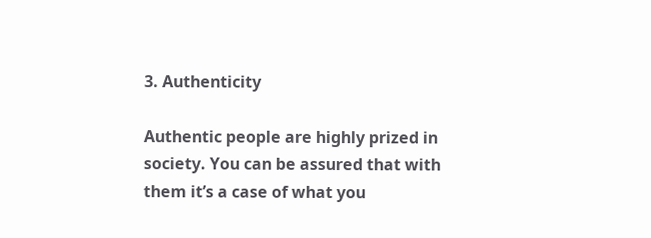3. Authenticity

Authentic people are highly prized in society. You can be assured that with them it’s a case of what you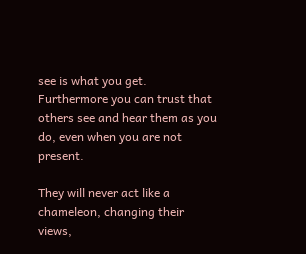see is what you get.  Furthermore you can trust that others see and hear them as you do, even when you are not present.

They will never act like a chameleon, changing their views,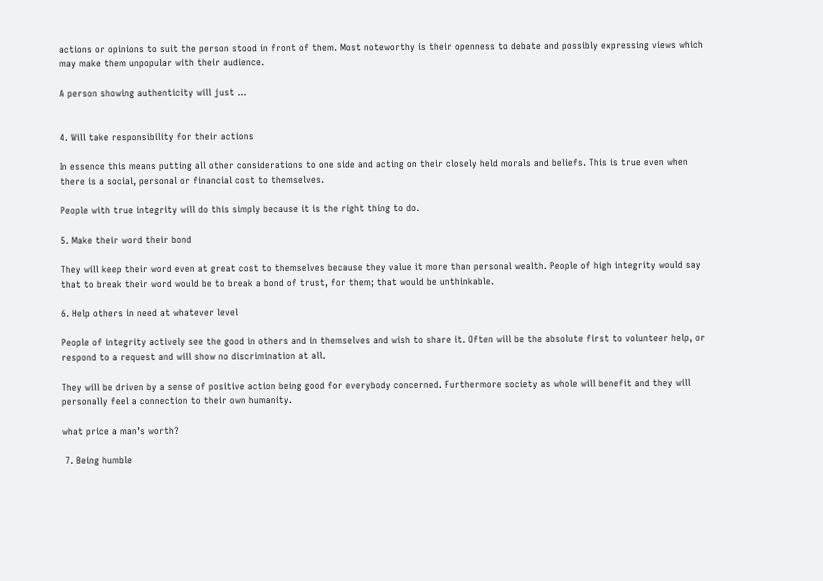actions or opinions to suit the person stood in front of them. Most noteworthy is their openness to debate and possibly expressing views which may make them unpopular with their audience.

A person showing authenticity will just …


4. Will take responsibility for their actions

In essence this means putting all other considerations to one side and acting on their closely held morals and beliefs. This is true even when there is a social, personal or financial cost to themselves.

People with true integrity will do this simply because it is the right thing to do.

5. Make their word their bond

They will keep their word even at great cost to themselves because they value it more than personal wealth. People of high integrity would say that to break their word would be to break a bond of trust, for them; that would be unthinkable.

6. Help others in need at whatever level

People of integrity actively see the good in others and in themselves and wish to share it. Often will be the absolute first to volunteer help, or respond to a request and will show no discrimination at all.

They will be driven by a sense of positive action being good for everybody concerned. Furthermore society as whole will benefit and they will personally feel a connection to their own humanity.

what price a man’s worth?

 7. Being humble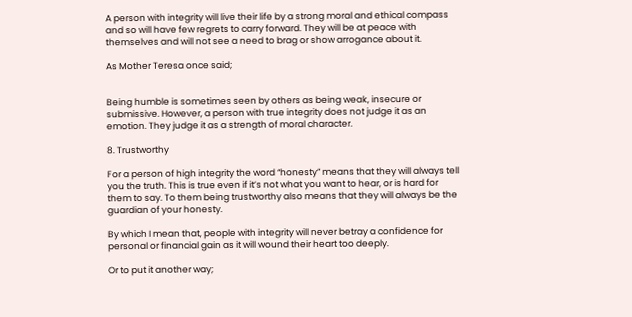A person with integrity will live their life by a strong moral and ethical compass and so will have few regrets to carry forward. They will be at peace with themselves and will not see a need to brag or show arrogance about it.

As Mother Teresa once said;


Being humble is sometimes seen by others as being weak, insecure or submissive. However, a person with true integrity does not judge it as an emotion. They judge it as a strength of moral character.

8. Trustworthy

For a person of high integrity the word “honesty” means that they will always tell you the truth. This is true even if it’s not what you want to hear, or is hard for them to say. To them being trustworthy also means that they will always be the guardian of your honesty.

By which I mean that, people with integrity will never betray a confidence for personal or financial gain as it will wound their heart too deeply.

Or to put it another way;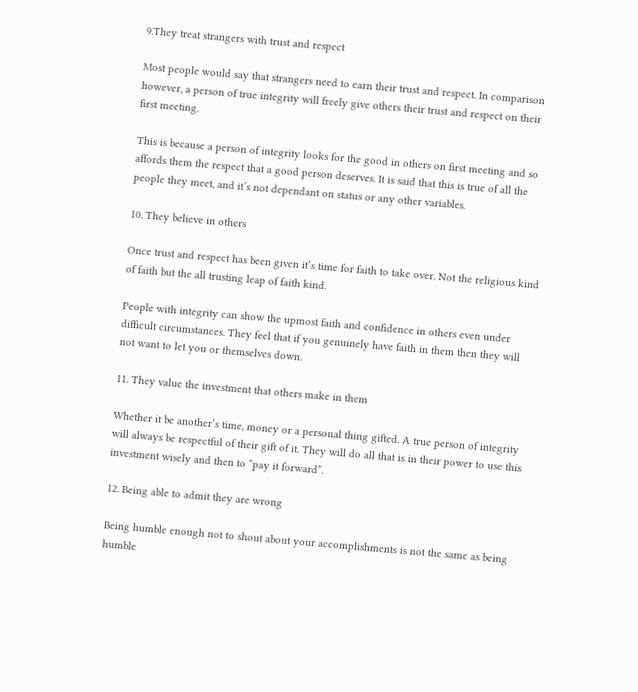9.They treat strangers with trust and respect

Most people would say that strangers need to earn their trust and respect. In comparison however, a person of true integrity will freely give others their trust and respect on their first meeting.

This is because a person of integrity looks for the good in others on first meeting and so affords them the respect that a good person deserves. It is said that this is true of all the people they meet, and it’s not dependant on status or any other variables.

10. They believe in others

Once trust and respect has been given it’s time for faith to take over. Not the religious kind of faith but the all trusting leap of faith kind.

People with integrity can show the upmost faith and confidence in others even under difficult circumstances. They feel that if you genuinely have faith in them then they will not want to let you or themselves down.

11. They value the investment that others make in them

Whether it be another’s time, money or a personal thing gifted. A true person of integrity will always be respectful of their gift of it. They will do all that is in their power to use this investment wisely and then to “pay it forward”.

12. Being able to admit they are wrong

Being humble enough not to shout about your accomplishments is not the same as being humble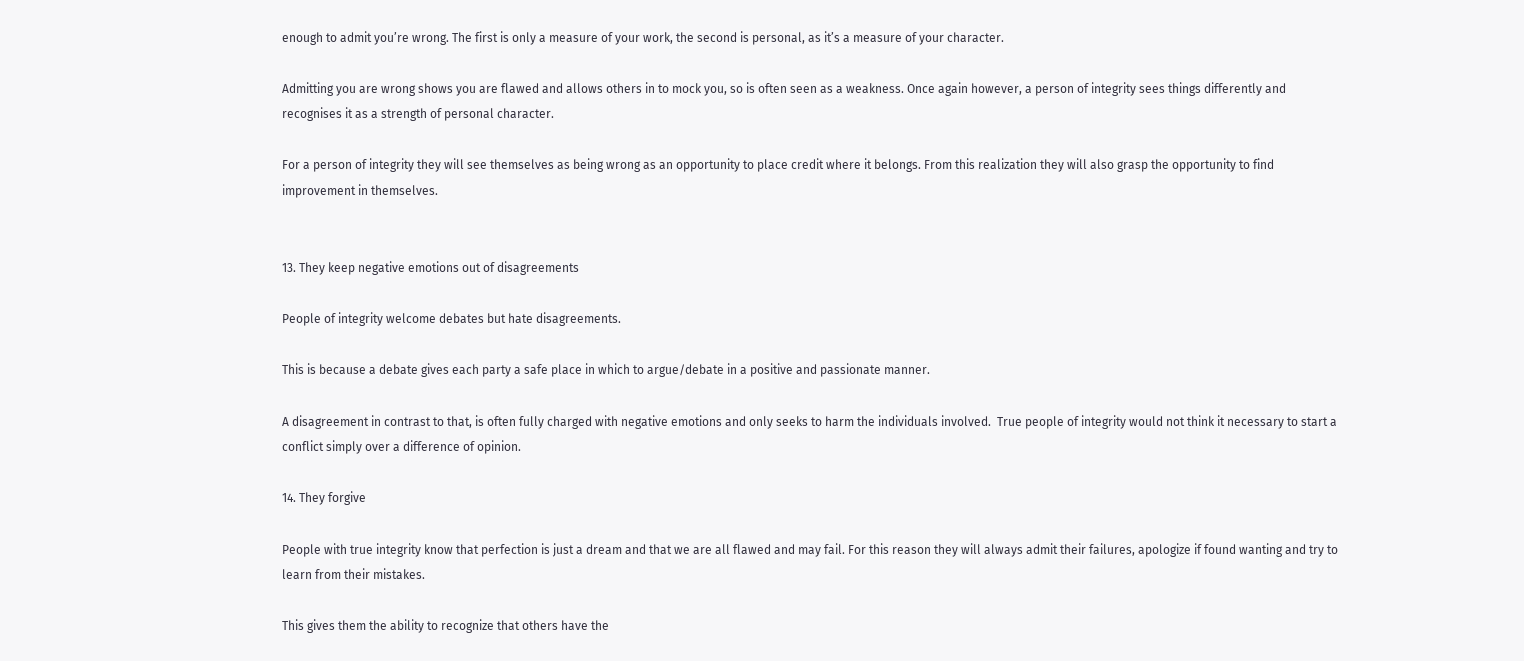enough to admit you’re wrong. The first is only a measure of your work, the second is personal, as it’s a measure of your character.

Admitting you are wrong shows you are flawed and allows others in to mock you, so is often seen as a weakness. Once again however, a person of integrity sees things differently and recognises it as a strength of personal character.

For a person of integrity they will see themselves as being wrong as an opportunity to place credit where it belongs. From this realization they will also grasp the opportunity to find improvement in themselves.


13. They keep negative emotions out of disagreements

People of integrity welcome debates but hate disagreements.

This is because a debate gives each party a safe place in which to argue/debate in a positive and passionate manner.

A disagreement in contrast to that, is often fully charged with negative emotions and only seeks to harm the individuals involved.  True people of integrity would not think it necessary to start a conflict simply over a difference of opinion.

14. They forgive

People with true integrity know that perfection is just a dream and that we are all flawed and may fail. For this reason they will always admit their failures, apologize if found wanting and try to learn from their mistakes.

This gives them the ability to recognize that others have the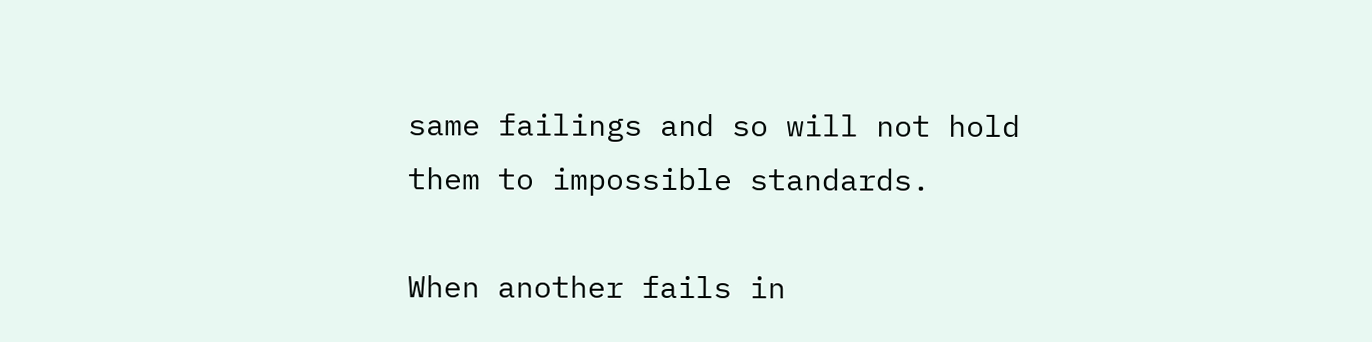same failings and so will not hold them to impossible standards.

When another fails in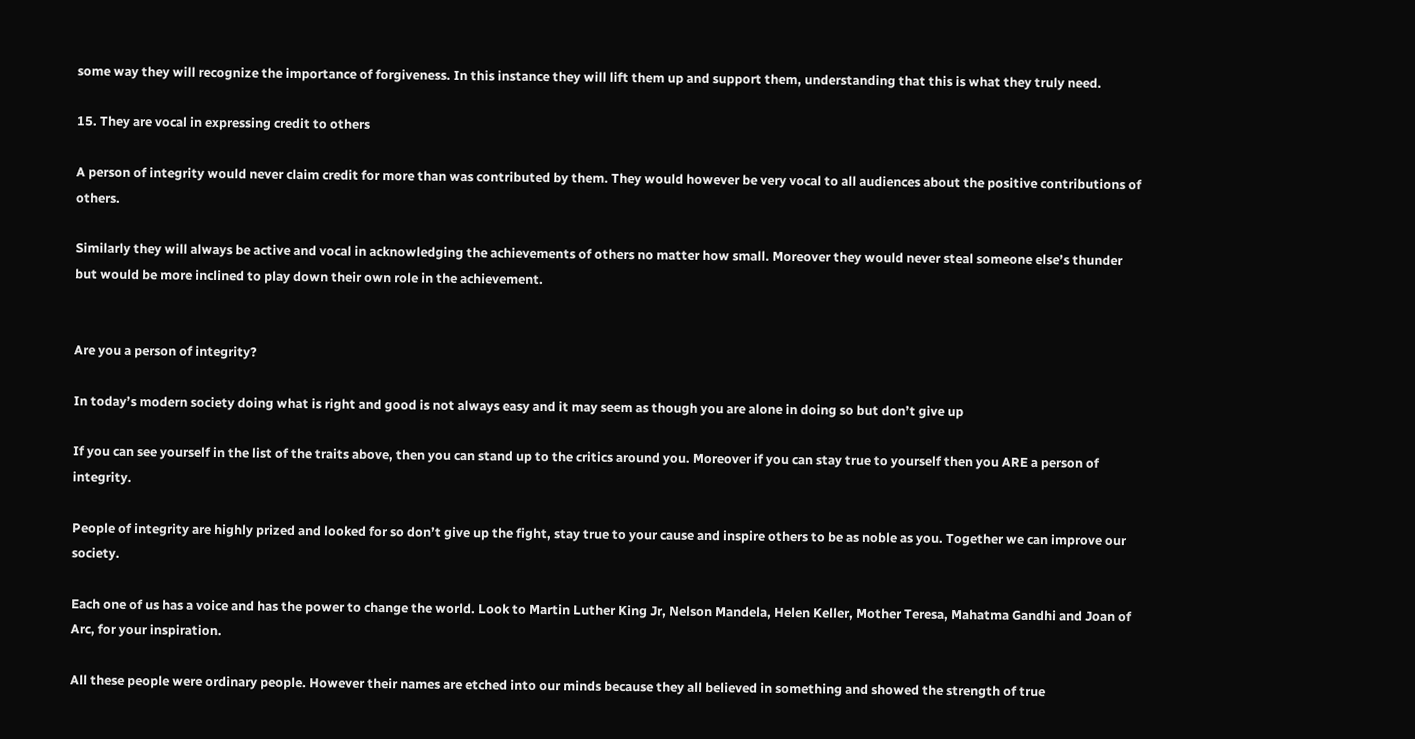some way they will recognize the importance of forgiveness. In this instance they will lift them up and support them, understanding that this is what they truly need.

15. They are vocal in expressing credit to others

A person of integrity would never claim credit for more than was contributed by them. They would however be very vocal to all audiences about the positive contributions of others.

Similarly they will always be active and vocal in acknowledging the achievements of others no matter how small. Moreover they would never steal someone else’s thunder but would be more inclined to play down their own role in the achievement.


Are you a person of integrity?

In today’s modern society doing what is right and good is not always easy and it may seem as though you are alone in doing so but don’t give up

If you can see yourself in the list of the traits above, then you can stand up to the critics around you. Moreover if you can stay true to yourself then you ARE a person of integrity.

People of integrity are highly prized and looked for so don’t give up the fight, stay true to your cause and inspire others to be as noble as you. Together we can improve our society.

Each one of us has a voice and has the power to change the world. Look to Martin Luther King Jr, Nelson Mandela, Helen Keller, Mother Teresa, Mahatma Gandhi and Joan of Arc, for your inspiration.

All these people were ordinary people. However their names are etched into our minds because they all believed in something and showed the strength of true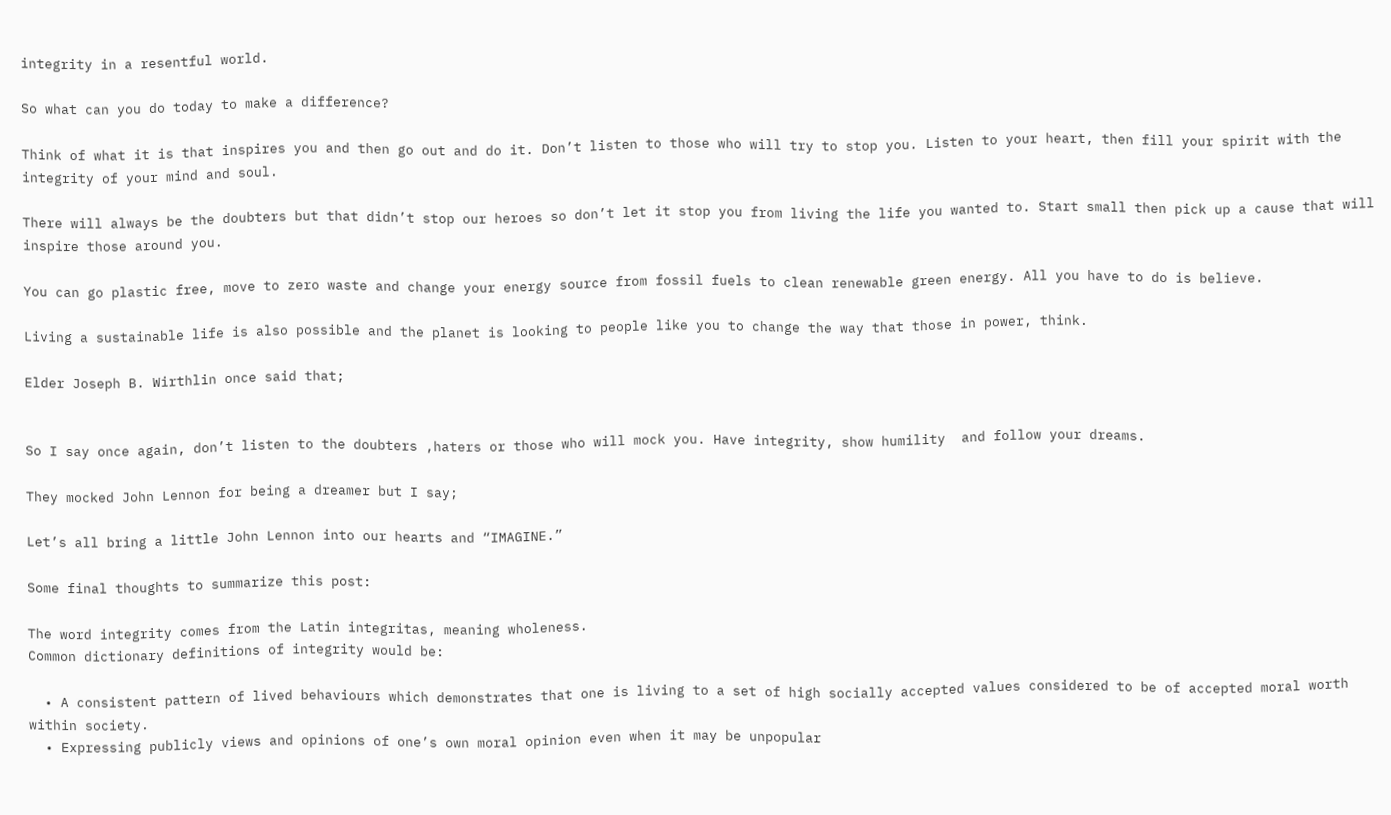integrity in a resentful world.

So what can you do today to make a difference?

Think of what it is that inspires you and then go out and do it. Don’t listen to those who will try to stop you. Listen to your heart, then fill your spirit with the integrity of your mind and soul.

There will always be the doubters but that didn’t stop our heroes so don’t let it stop you from living the life you wanted to. Start small then pick up a cause that will inspire those around you.

You can go plastic free, move to zero waste and change your energy source from fossil fuels to clean renewable green energy. All you have to do is believe.

Living a sustainable life is also possible and the planet is looking to people like you to change the way that those in power, think.

Elder Joseph B. Wirthlin once said that;


So I say once again, don’t listen to the doubters ,haters or those who will mock you. Have integrity, show humility  and follow your dreams.

They mocked John Lennon for being a dreamer but I say;

Let’s all bring a little John Lennon into our hearts and “IMAGINE.”

Some final thoughts to summarize this post:

The word integrity comes from the Latin integritas, meaning wholeness.
Common dictionary definitions of integrity would be:

  • A consistent pattern of lived behaviours which demonstrates that one is living to a set of high socially accepted values considered to be of accepted moral worth within society.
  • Expressing publicly views and opinions of one’s own moral opinion even when it may be unpopular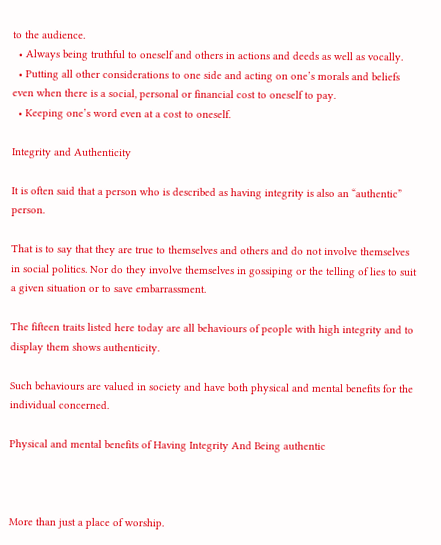to the audience.
  • Always being truthful to oneself and others in actions and deeds as well as vocally.
  • Putting all other considerations to one side and acting on one’s morals and beliefs even when there is a social, personal or financial cost to oneself to pay.
  • Keeping one’s word even at a cost to oneself.

Integrity and Authenticity

It is often said that a person who is described as having integrity is also an “authentic” person.

That is to say that they are true to themselves and others and do not involve themselves in social politics. Nor do they involve themselves in gossiping or the telling of lies to suit a given situation or to save embarrassment.

The fifteen traits listed here today are all behaviours of people with high integrity and to display them shows authenticity.

Such behaviours are valued in society and have both physical and mental benefits for the individual concerned.

Physical and mental benefits of Having Integrity And Being authentic



More than just a place of worship.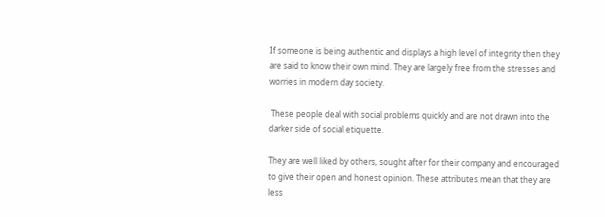If someone is being authentic and displays a high level of integrity then they are said to know their own mind. They are largely free from the stresses and worries in modern day society.

 These people deal with social problems quickly and are not drawn into the darker side of social etiquette.

They are well liked by others, sought after for their company and encouraged to give their open and honest opinion. These attributes mean that they are less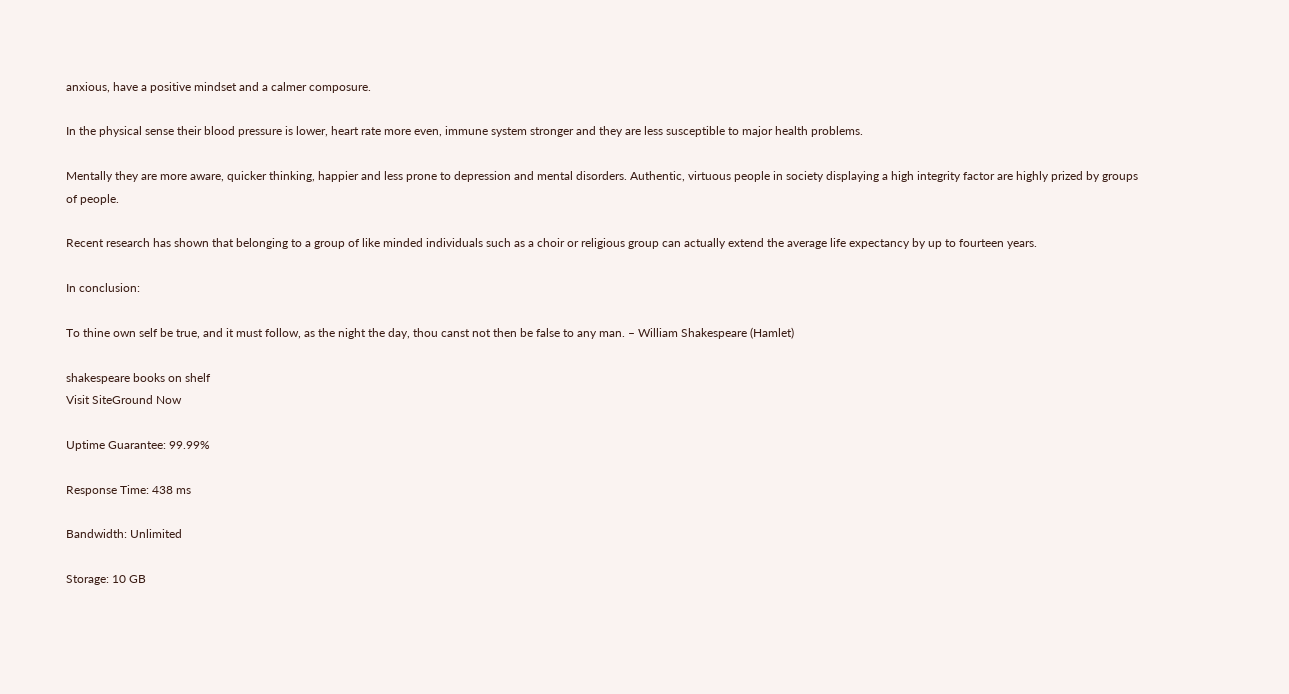anxious, have a positive mindset and a calmer composure.

In the physical sense their blood pressure is lower, heart rate more even, immune system stronger and they are less susceptible to major health problems.

Mentally they are more aware, quicker thinking, happier and less prone to depression and mental disorders. Authentic, virtuous people in society displaying a high integrity factor are highly prized by groups of people.

Recent research has shown that belonging to a group of like minded individuals such as a choir or religious group can actually extend the average life expectancy by up to fourteen years.

In conclusion:

To thine own self be true, and it must follow, as the night the day, thou canst not then be false to any man. – William Shakespeare (Hamlet)

shakespeare books on shelf
Visit SiteGround Now

Uptime Guarantee: 99.99%

Response Time: 438 ms

Bandwidth: Unlimited

Storage: 10 GB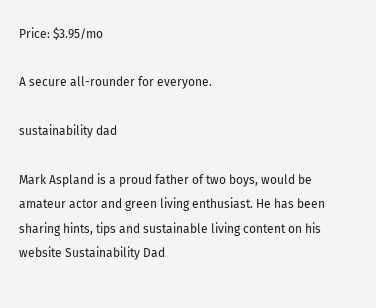Price: $3.95/mo

A secure all-rounder for everyone.

sustainability dad

Mark Aspland is a proud father of two boys, would be amateur actor and green living enthusiast. He has been sharing hints, tips and sustainable living content on his website Sustainability Dad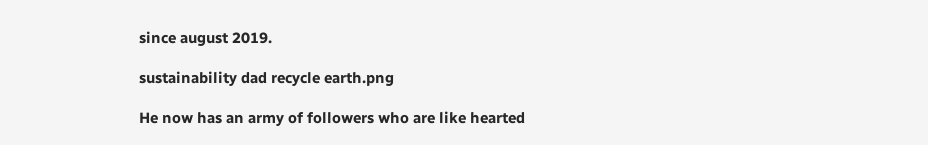since august 2019.

sustainability dad recycle earth.png

He now has an army of followers who are like hearted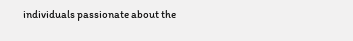individuals passionate about the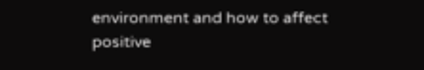environment and how to affect positive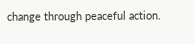change through peaceful action.